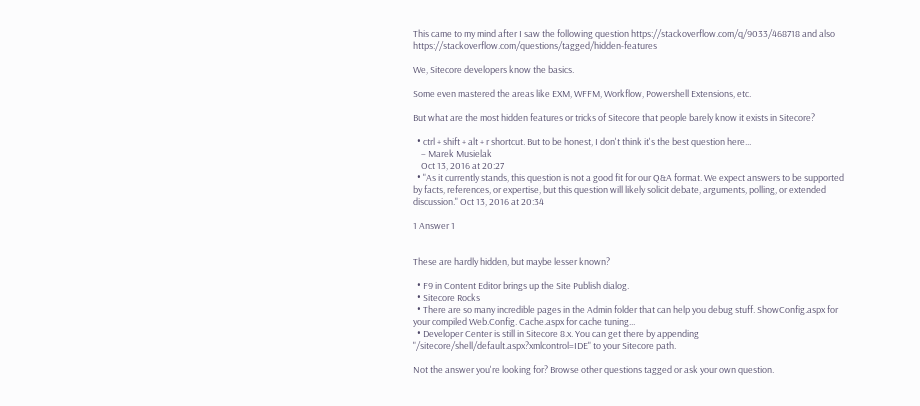This came to my mind after I saw the following question https://stackoverflow.com/q/9033/468718 and also https://stackoverflow.com/questions/tagged/hidden-features

We, Sitecore developers know the basics.

Some even mastered the areas like EXM, WFFM, Workflow, Powershell Extensions, etc.

But what are the most hidden features or tricks of Sitecore that people barely know it exists in Sitecore?

  • ctrl + shift + alt + r shortcut. But to be honest, I don't think it's the best question here...
    – Marek Musielak
    Oct 13, 2016 at 20:27
  • "As it currently stands, this question is not a good fit for our Q&A format. We expect answers to be supported by facts, references, or expertise, but this question will likely solicit debate, arguments, polling, or extended discussion." Oct 13, 2016 at 20:34

1 Answer 1


These are hardly hidden, but maybe lesser known?

  • F9 in Content Editor brings up the Site Publish dialog.
  • Sitecore Rocks
  • There are so many incredible pages in the Admin folder that can help you debug stuff. ShowConfig.aspx for your compiled Web.Config. Cache.aspx for cache tuning...
  • Developer Center is still in Sitecore 8.x. You can get there by appending "/sitecore/shell/default.aspx?xmlcontrol=IDE" to your Sitecore path.

Not the answer you're looking for? Browse other questions tagged or ask your own question.